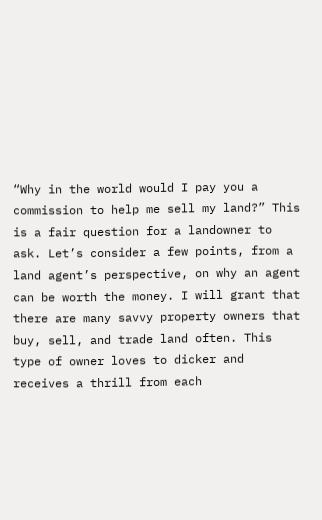“Why in the world would I pay you a commission to help me sell my land?” This is a fair question for a landowner to ask. Let’s consider a few points, from a land agent’s perspective, on why an agent can be worth the money. I will grant that there are many savvy property owners that buy, sell, and trade land often. This type of owner loves to dicker and receives a thrill from each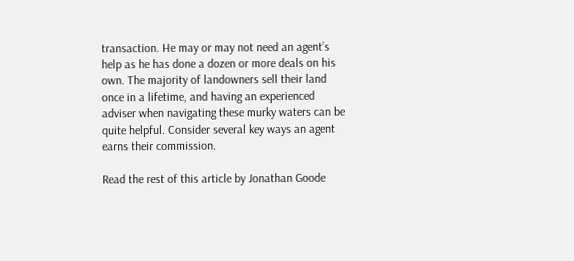transaction. He may or may not need an agent’s help as he has done a dozen or more deals on his own. The majority of landowners sell their land once in a lifetime, and having an experienced adviser when navigating these murky waters can be quite helpful. Consider several key ways an agent earns their commission.

Read the rest of this article by Jonathan Goode